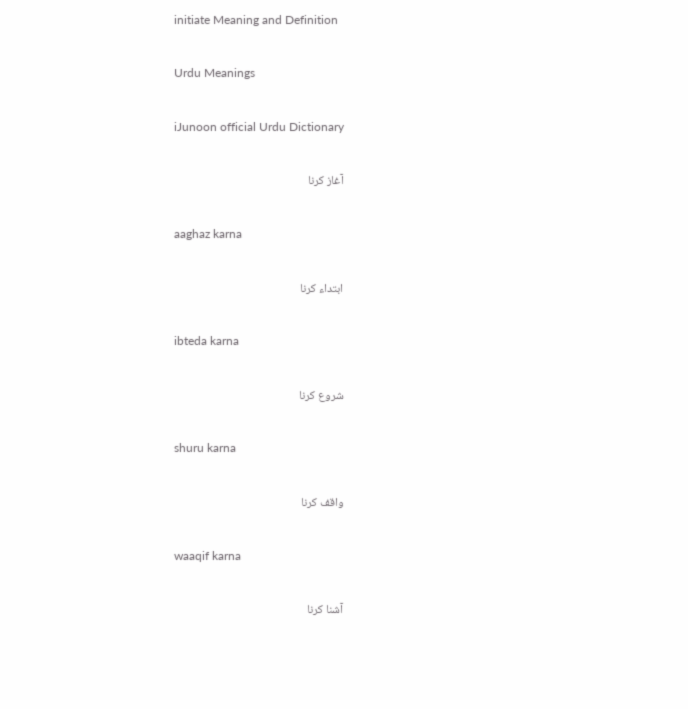initiate Meaning and Definition

Urdu Meanings

iJunoon official Urdu Dictionary

آغاز کرنا

aaghaz karna

ابتداء کرنا

ibteda karna

شروع کرنا

shuru karna

واقف کرنا

waaqif karna

آشنا کرنا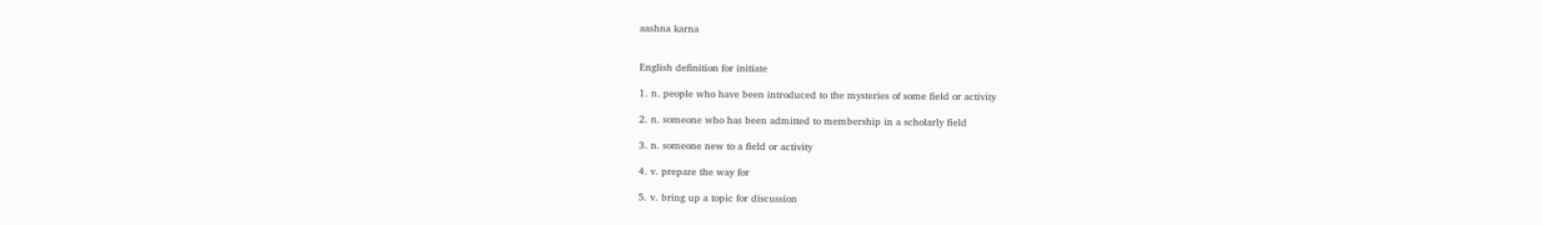aashna karna


English definition for initiate

1. n. people who have been introduced to the mysteries of some field or activity

2. n. someone who has been admitted to membership in a scholarly field

3. n. someone new to a field or activity

4. v. prepare the way for

5. v. bring up a topic for discussion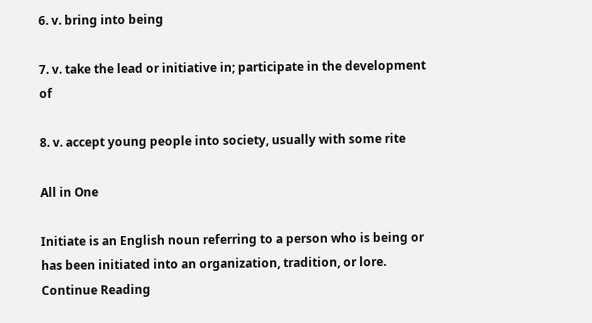6. v. bring into being

7. v. take the lead or initiative in; participate in the development of

8. v. accept young people into society, usually with some rite

All in One

Initiate is an English noun referring to a person who is being or has been initiated into an organization, tradition, or lore.
Continue Reading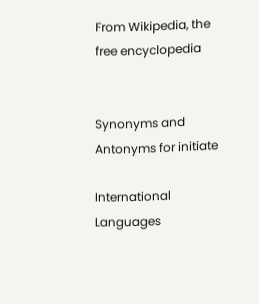From Wikipedia, the free encyclopedia


Synonyms and Antonyms for initiate

International Languages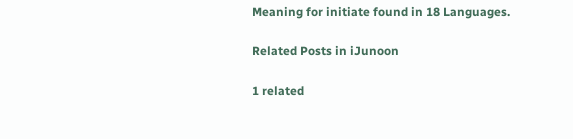Meaning for initiate found in 18 Languages.

Related Posts in iJunoon

1 related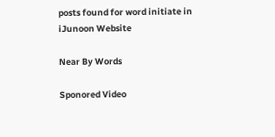posts found for word initiate in iJunoon Website

Near By Words

Sponored Video